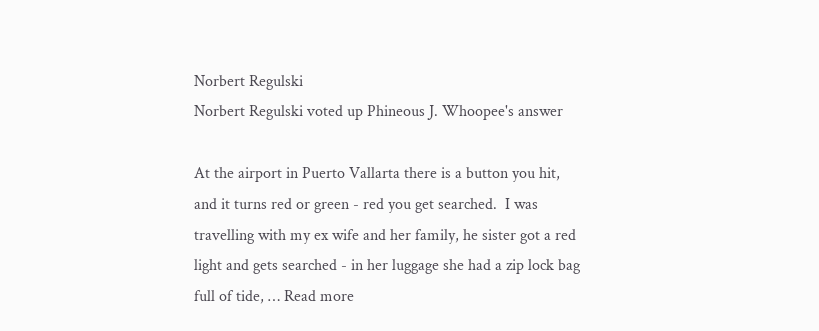Norbert Regulski
Norbert Regulski voted up Phineous J. Whoopee's answer

At the airport in Puerto Vallarta there is a button you hit, and it turns red or green - red you get searched.  I was travelling with my ex wife and her family, he sister got a red light and gets searched - in her luggage she had a zip lock bag full of tide, … Read more